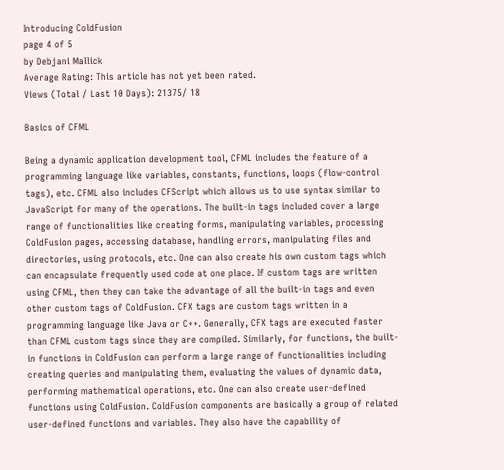Introducing ColdFusion
page 4 of 5
by Debjani Mallick
Average Rating: This article has not yet been rated.
Views (Total / Last 10 Days): 21375/ 18

Basics of CFML

Being a dynamic application development tool, CFML includes the feature of a programming language like variables, constants, functions, loops (flow-control tags), etc. CFML also includes CFScript which allows us to use syntax similar to JavaScript for many of the operations. The built-in tags included cover a large range of functionalities like creating forms, manipulating variables, processing ColdFusion pages, accessing database, handling errors, manipulating files and directories, using protocols, etc. One can also create his own custom tags which can encapsulate frequently used code at one place. If custom tags are written using CFML, then they can take the advantage of all the built-in tags and even other custom tags of ColdFusion. CFX tags are custom tags written in a programming language like Java or C++. Generally, CFX tags are executed faster than CFML custom tags since they are compiled. Similarly, for functions, the built-in functions in ColdFusion can perform a large range of functionalities including creating queries and manipulating them, evaluating the values of dynamic data, performing mathematical operations, etc. One can also create user-defined functions using ColdFusion. ColdFusion components are basically a group of related user-defined functions and variables. They also have the capability of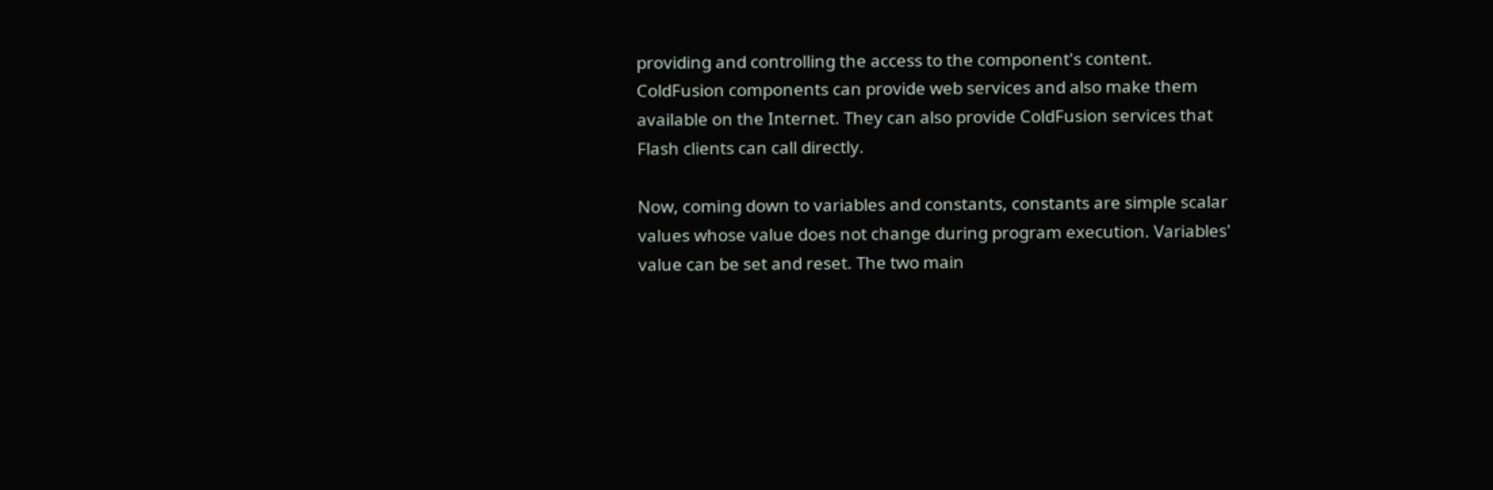providing and controlling the access to the component's content. ColdFusion components can provide web services and also make them available on the Internet. They can also provide ColdFusion services that Flash clients can call directly.

Now, coming down to variables and constants, constants are simple scalar values whose value does not change during program execution. Variables' value can be set and reset. The two main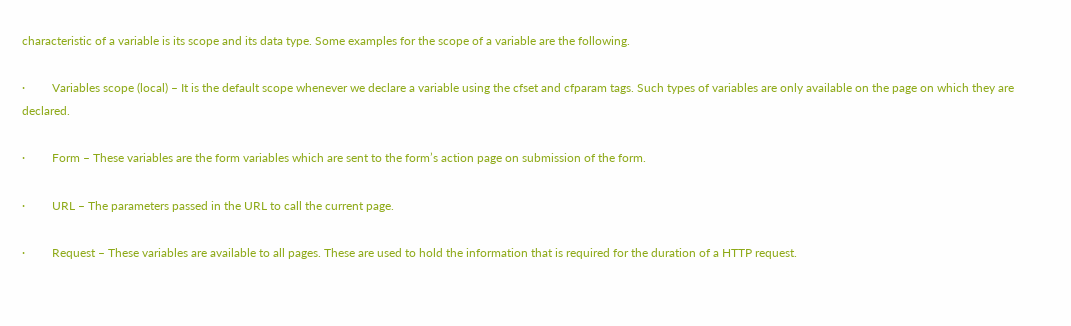characteristic of a variable is its scope and its data type. Some examples for the scope of a variable are the following.

·         Variables scope (local) – It is the default scope whenever we declare a variable using the cfset and cfparam tags. Such types of variables are only available on the page on which they are declared.

·         Form – These variables are the form variables which are sent to the form’s action page on submission of the form.

·         URL – The parameters passed in the URL to call the current page.

·         Request – These variables are available to all pages. These are used to hold the information that is required for the duration of a HTTP request.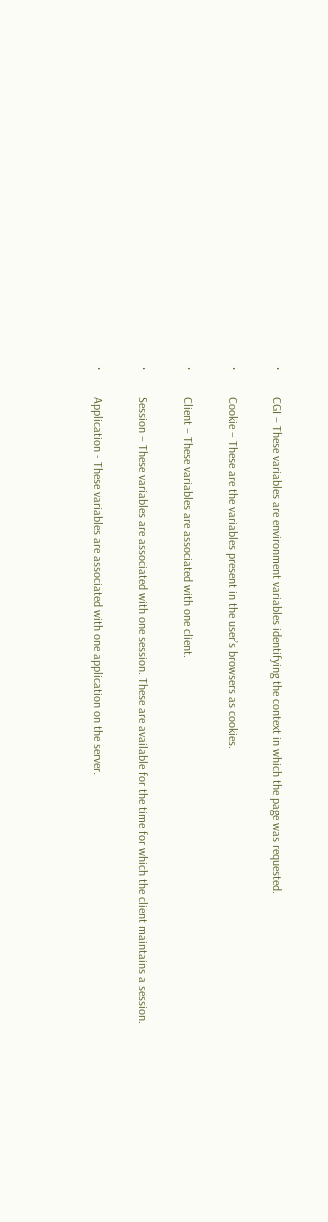·         CGI – These variables are environment variables identifying the context in which the page was requested.

·         Cookie – These are the variables present in the user’s browsers as cookies.

·         Client – These variables are associated with one client.

·         Session – These variables are associated with one session. These are available for the time for which the client maintains a session.

·         Application - These variables are associated with one application on the server.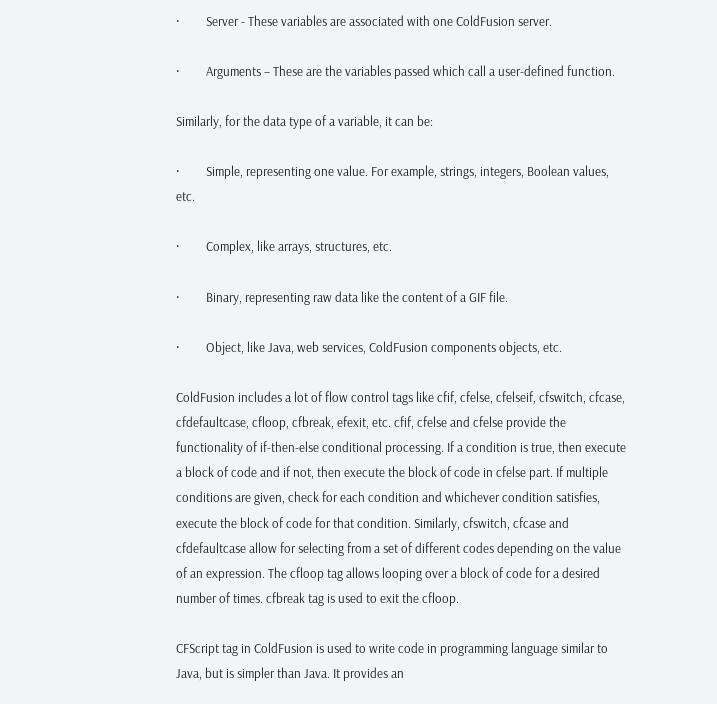·         Server - These variables are associated with one ColdFusion server.

·         Arguments – These are the variables passed which call a user-defined function.

Similarly, for the data type of a variable, it can be:

·         Simple, representing one value. For example, strings, integers, Boolean values, etc.

·         Complex, like arrays, structures, etc.

·         Binary, representing raw data like the content of a GIF file.

·         Object, like Java, web services, ColdFusion components objects, etc.

ColdFusion includes a lot of flow control tags like cfif, cfelse, cfelseif, cfswitch, cfcase, cfdefaultcase, cfloop, cfbreak, efexit, etc. cfif, cfelse and cfelse provide the functionality of if-then-else conditional processing. If a condition is true, then execute a block of code and if not, then execute the block of code in cfelse part. If multiple conditions are given, check for each condition and whichever condition satisfies, execute the block of code for that condition. Similarly, cfswitch, cfcase and cfdefaultcase allow for selecting from a set of different codes depending on the value of an expression. The cfloop tag allows looping over a block of code for a desired number of times. cfbreak tag is used to exit the cfloop.

CFScript tag in ColdFusion is used to write code in programming language similar to Java, but is simpler than Java. It provides an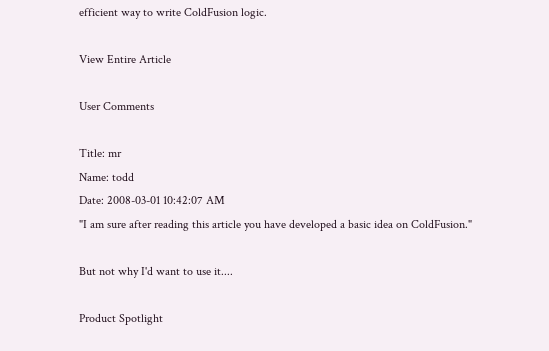efficient way to write ColdFusion logic.

View Entire Article

User Comments

Title: mr
Name: todd
Date: 2008-03-01 10:42:07 AM
"I am sure after reading this article you have developed a basic idea on ColdFusion."

But not why I'd want to use it....

Product Spotlight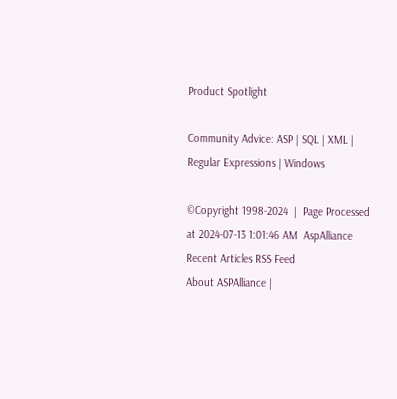Product Spotlight

Community Advice: ASP | SQL | XML | Regular Expressions | Windows

©Copyright 1998-2024  |  Page Processed at 2024-07-13 1:01:46 AM  AspAlliance Recent Articles RSS Feed
About ASPAlliance |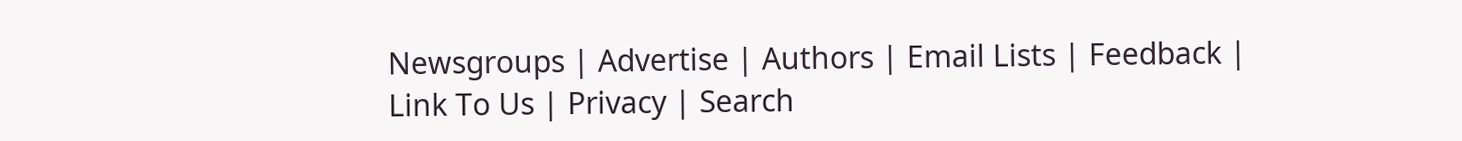Newsgroups | Advertise | Authors | Email Lists | Feedback | Link To Us | Privacy | Search